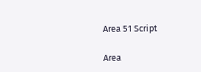Area 51 Script

Area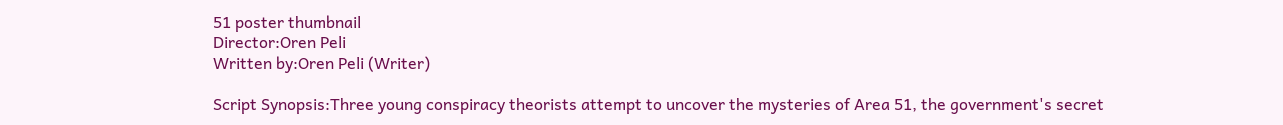51 poster thumbnail
Director:Oren Peli
Written by:Oren Peli (Writer)

Script Synopsis:Three young conspiracy theorists attempt to uncover the mysteries of Area 51, the government's secret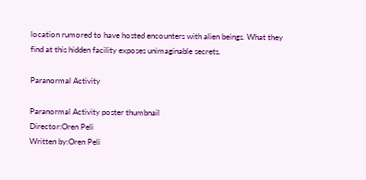location rumored to have hosted encounters with alien beings. What they find at this hidden facility exposes unimaginable secrets.

Paranormal Activity

Paranormal Activity poster thumbnail
Director:Oren Peli
Written by:Oren Peli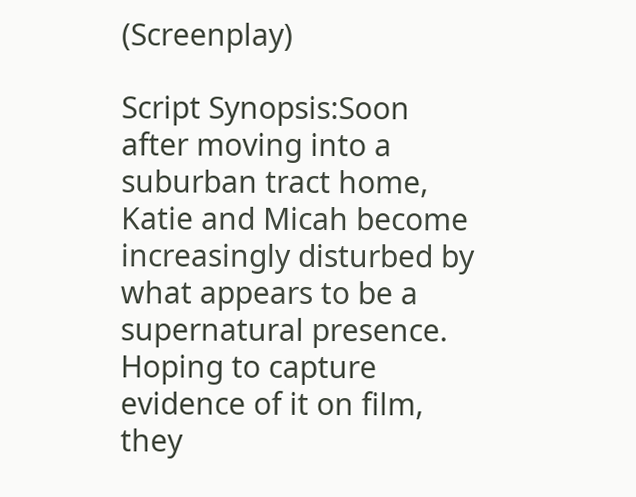(Screenplay)

Script Synopsis:Soon after moving into a suburban tract home, Katie and Micah become increasingly disturbed by what appears to be a supernatural presence. Hoping to capture evidence of it on film, they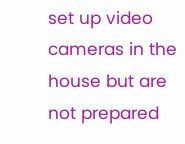set up video cameras in the house but are not prepared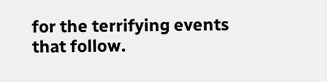for the terrifying events that follow.